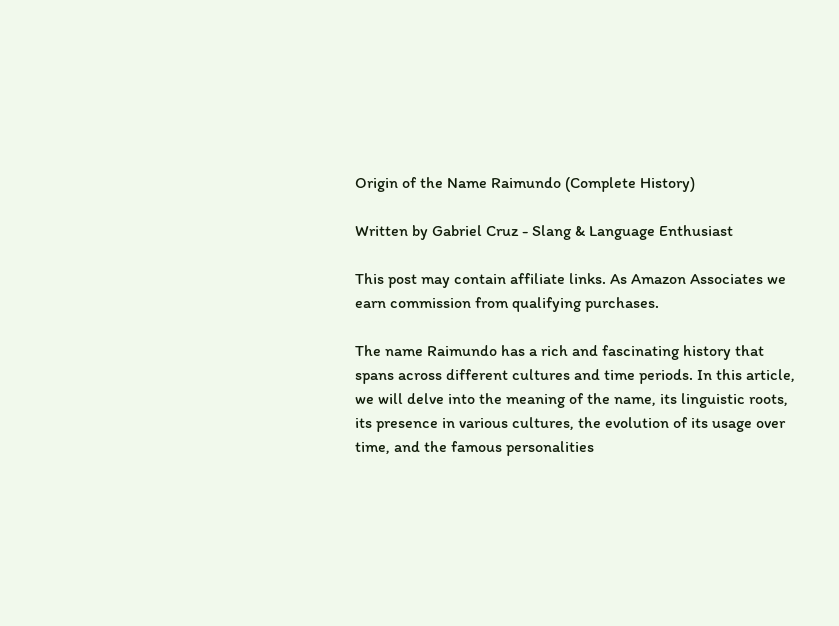Origin of the Name Raimundo (Complete History)

Written by Gabriel Cruz - Slang & Language Enthusiast

This post may contain affiliate links. As Amazon Associates we earn commission from qualifying purchases.

The name Raimundo has a rich and fascinating history that spans across different cultures and time periods. In this article, we will delve into the meaning of the name, its linguistic roots, its presence in various cultures, the evolution of its usage over time, and the famous personalities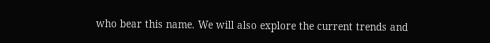who bear this name. We will also explore the current trends and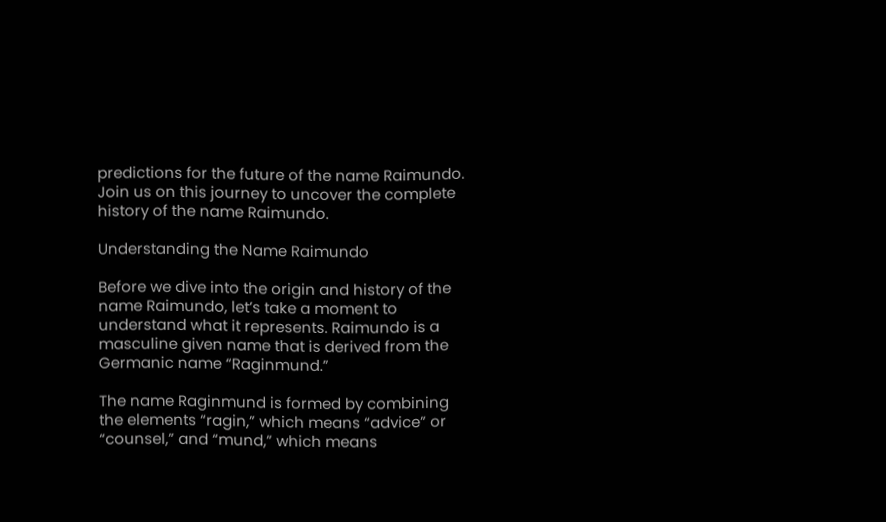predictions for the future of the name Raimundo. Join us on this journey to uncover the complete history of the name Raimundo.

Understanding the Name Raimundo

Before we dive into the origin and history of the name Raimundo, let’s take a moment to understand what it represents. Raimundo is a masculine given name that is derived from the Germanic name “Raginmund.”

The name Raginmund is formed by combining the elements “ragin,” which means “advice” or “counsel,” and “mund,” which means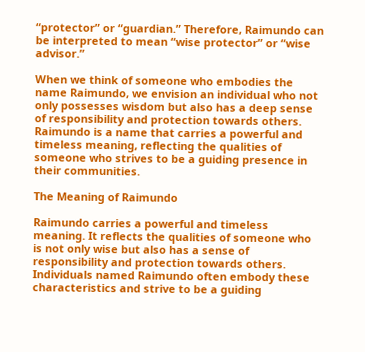“protector” or “guardian.” Therefore, Raimundo can be interpreted to mean “wise protector” or “wise advisor.”

When we think of someone who embodies the name Raimundo, we envision an individual who not only possesses wisdom but also has a deep sense of responsibility and protection towards others. Raimundo is a name that carries a powerful and timeless meaning, reflecting the qualities of someone who strives to be a guiding presence in their communities.

The Meaning of Raimundo

Raimundo carries a powerful and timeless meaning. It reflects the qualities of someone who is not only wise but also has a sense of responsibility and protection towards others. Individuals named Raimundo often embody these characteristics and strive to be a guiding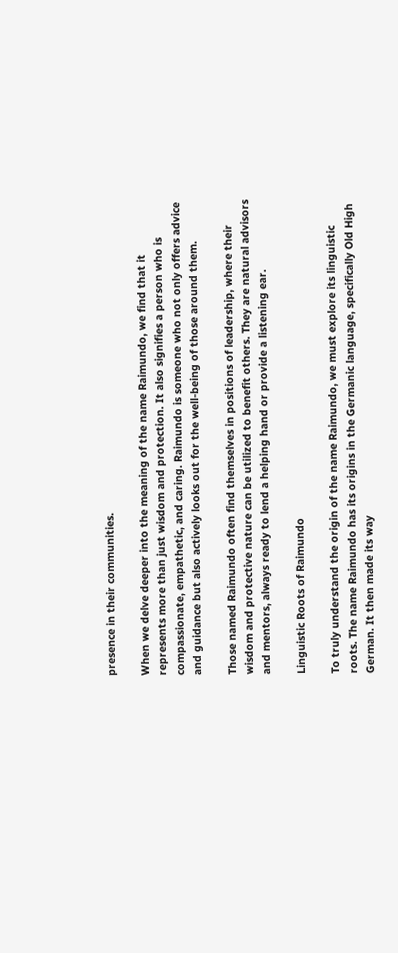presence in their communities.

When we delve deeper into the meaning of the name Raimundo, we find that it represents more than just wisdom and protection. It also signifies a person who is compassionate, empathetic, and caring. Raimundo is someone who not only offers advice and guidance but also actively looks out for the well-being of those around them.

Those named Raimundo often find themselves in positions of leadership, where their wisdom and protective nature can be utilized to benefit others. They are natural advisors and mentors, always ready to lend a helping hand or provide a listening ear.

Linguistic Roots of Raimundo

To truly understand the origin of the name Raimundo, we must explore its linguistic roots. The name Raimundo has its origins in the Germanic language, specifically Old High German. It then made its way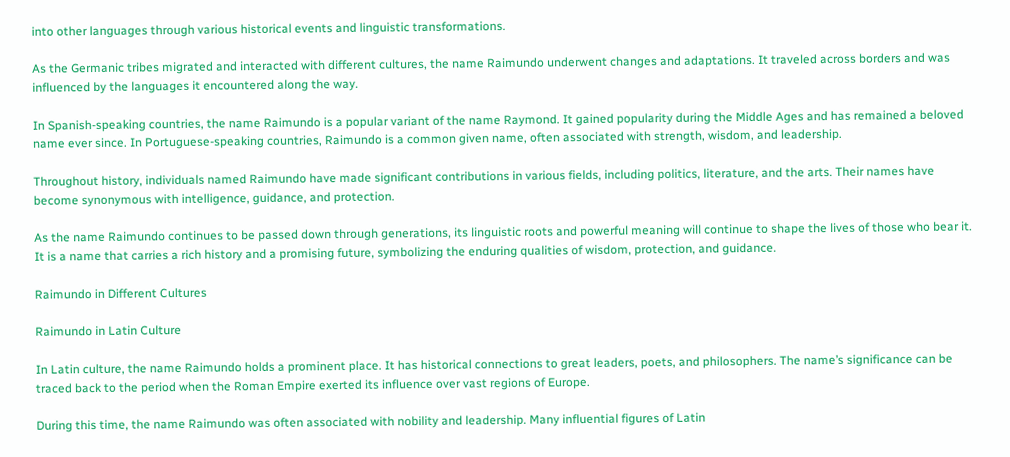into other languages through various historical events and linguistic transformations.

As the Germanic tribes migrated and interacted with different cultures, the name Raimundo underwent changes and adaptations. It traveled across borders and was influenced by the languages it encountered along the way.

In Spanish-speaking countries, the name Raimundo is a popular variant of the name Raymond. It gained popularity during the Middle Ages and has remained a beloved name ever since. In Portuguese-speaking countries, Raimundo is a common given name, often associated with strength, wisdom, and leadership.

Throughout history, individuals named Raimundo have made significant contributions in various fields, including politics, literature, and the arts. Their names have become synonymous with intelligence, guidance, and protection.

As the name Raimundo continues to be passed down through generations, its linguistic roots and powerful meaning will continue to shape the lives of those who bear it. It is a name that carries a rich history and a promising future, symbolizing the enduring qualities of wisdom, protection, and guidance.

Raimundo in Different Cultures

Raimundo in Latin Culture

In Latin culture, the name Raimundo holds a prominent place. It has historical connections to great leaders, poets, and philosophers. The name’s significance can be traced back to the period when the Roman Empire exerted its influence over vast regions of Europe.

During this time, the name Raimundo was often associated with nobility and leadership. Many influential figures of Latin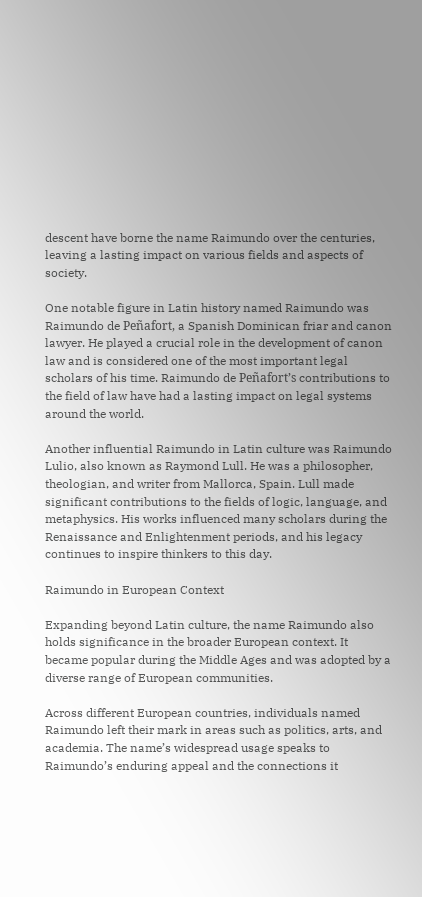descent have borne the name Raimundo over the centuries, leaving a lasting impact on various fields and aspects of society.

One notable figure in Latin history named Raimundo was Raimundo de Peñafort, a Spanish Dominican friar and canon lawyer. He played a crucial role in the development of canon law and is considered one of the most important legal scholars of his time. Raimundo de Peñafort’s contributions to the field of law have had a lasting impact on legal systems around the world.

Another influential Raimundo in Latin culture was Raimundo Lulio, also known as Raymond Lull. He was a philosopher, theologian, and writer from Mallorca, Spain. Lull made significant contributions to the fields of logic, language, and metaphysics. His works influenced many scholars during the Renaissance and Enlightenment periods, and his legacy continues to inspire thinkers to this day.

Raimundo in European Context

Expanding beyond Latin culture, the name Raimundo also holds significance in the broader European context. It became popular during the Middle Ages and was adopted by a diverse range of European communities.

Across different European countries, individuals named Raimundo left their mark in areas such as politics, arts, and academia. The name’s widespread usage speaks to Raimundo’s enduring appeal and the connections it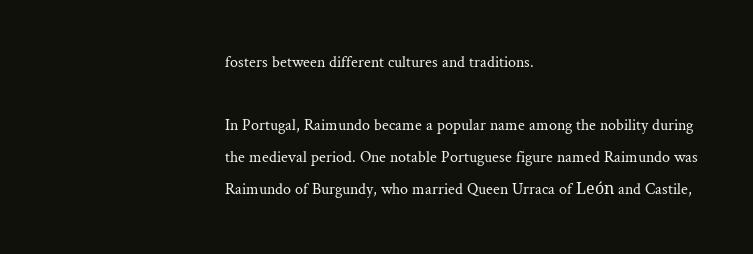fosters between different cultures and traditions.

In Portugal, Raimundo became a popular name among the nobility during the medieval period. One notable Portuguese figure named Raimundo was Raimundo of Burgundy, who married Queen Urraca of León and Castile,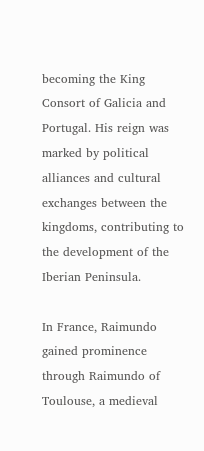becoming the King Consort of Galicia and Portugal. His reign was marked by political alliances and cultural exchanges between the kingdoms, contributing to the development of the Iberian Peninsula.

In France, Raimundo gained prominence through Raimundo of Toulouse, a medieval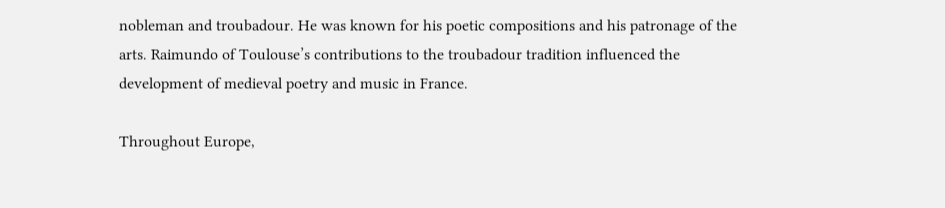nobleman and troubadour. He was known for his poetic compositions and his patronage of the arts. Raimundo of Toulouse’s contributions to the troubadour tradition influenced the development of medieval poetry and music in France.

Throughout Europe,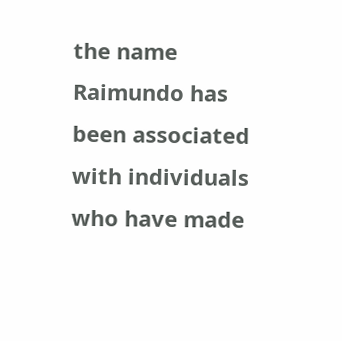the name Raimundo has been associated with individuals who have made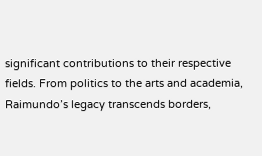significant contributions to their respective fields. From politics to the arts and academia, Raimundo’s legacy transcends borders,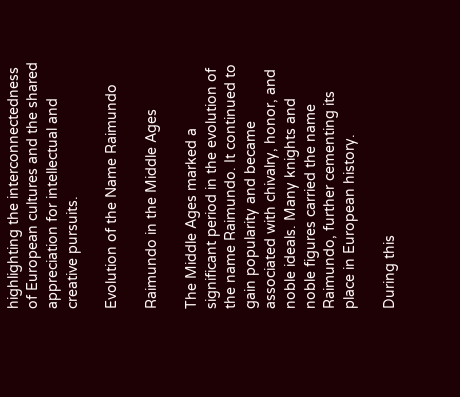highlighting the interconnectedness of European cultures and the shared appreciation for intellectual and creative pursuits.

Evolution of the Name Raimundo

Raimundo in the Middle Ages

The Middle Ages marked a significant period in the evolution of the name Raimundo. It continued to gain popularity and became associated with chivalry, honor, and noble ideals. Many knights and noble figures carried the name Raimundo, further cementing its place in European history.

During this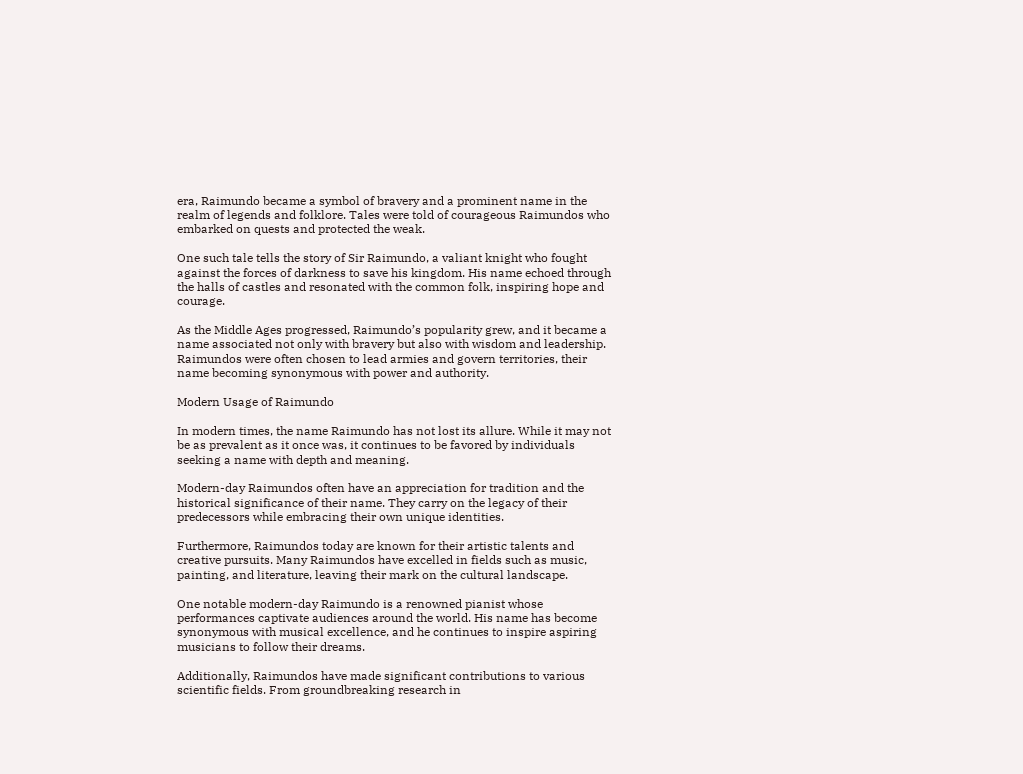era, Raimundo became a symbol of bravery and a prominent name in the realm of legends and folklore. Tales were told of courageous Raimundos who embarked on quests and protected the weak.

One such tale tells the story of Sir Raimundo, a valiant knight who fought against the forces of darkness to save his kingdom. His name echoed through the halls of castles and resonated with the common folk, inspiring hope and courage.

As the Middle Ages progressed, Raimundo’s popularity grew, and it became a name associated not only with bravery but also with wisdom and leadership. Raimundos were often chosen to lead armies and govern territories, their name becoming synonymous with power and authority.

Modern Usage of Raimundo

In modern times, the name Raimundo has not lost its allure. While it may not be as prevalent as it once was, it continues to be favored by individuals seeking a name with depth and meaning.

Modern-day Raimundos often have an appreciation for tradition and the historical significance of their name. They carry on the legacy of their predecessors while embracing their own unique identities.

Furthermore, Raimundos today are known for their artistic talents and creative pursuits. Many Raimundos have excelled in fields such as music, painting, and literature, leaving their mark on the cultural landscape.

One notable modern-day Raimundo is a renowned pianist whose performances captivate audiences around the world. His name has become synonymous with musical excellence, and he continues to inspire aspiring musicians to follow their dreams.

Additionally, Raimundos have made significant contributions to various scientific fields. From groundbreaking research in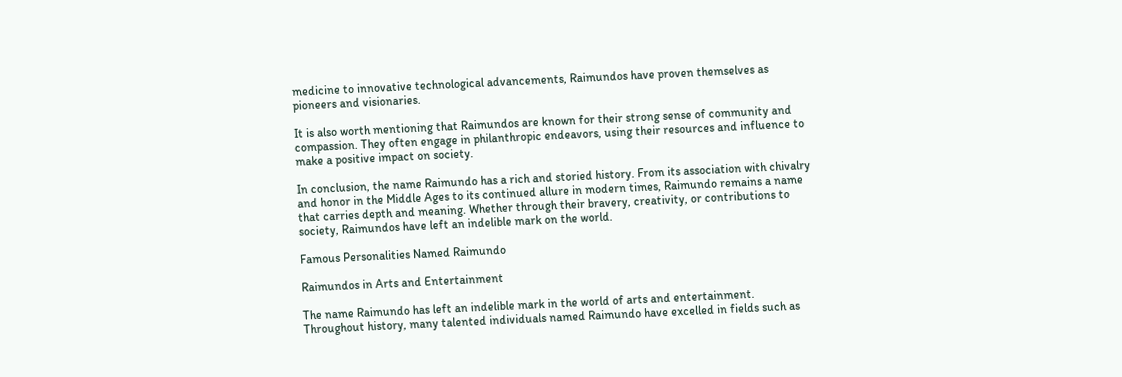medicine to innovative technological advancements, Raimundos have proven themselves as pioneers and visionaries.

It is also worth mentioning that Raimundos are known for their strong sense of community and compassion. They often engage in philanthropic endeavors, using their resources and influence to make a positive impact on society.

In conclusion, the name Raimundo has a rich and storied history. From its association with chivalry and honor in the Middle Ages to its continued allure in modern times, Raimundo remains a name that carries depth and meaning. Whether through their bravery, creativity, or contributions to society, Raimundos have left an indelible mark on the world.

Famous Personalities Named Raimundo

Raimundos in Arts and Entertainment

The name Raimundo has left an indelible mark in the world of arts and entertainment. Throughout history, many talented individuals named Raimundo have excelled in fields such as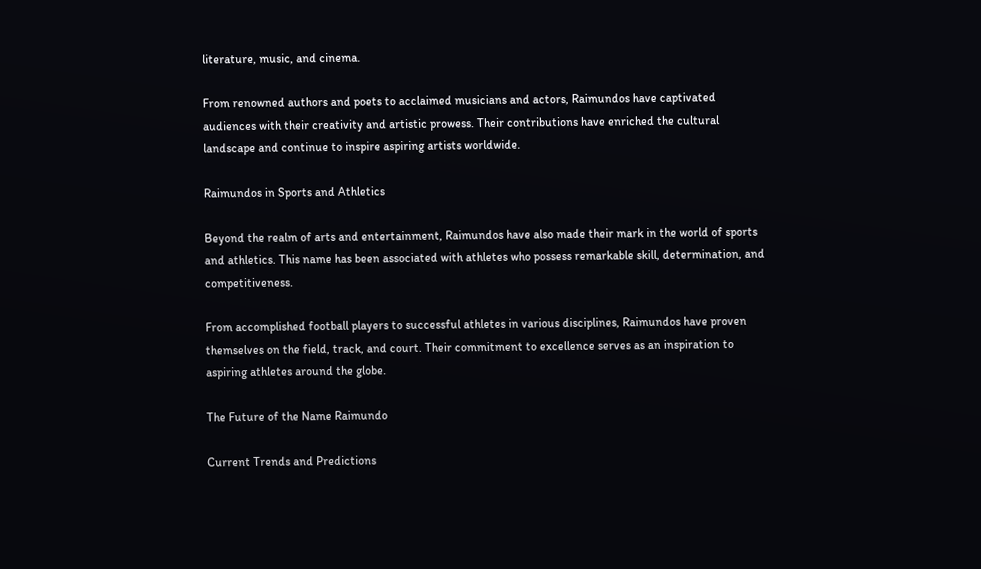literature, music, and cinema.

From renowned authors and poets to acclaimed musicians and actors, Raimundos have captivated audiences with their creativity and artistic prowess. Their contributions have enriched the cultural landscape and continue to inspire aspiring artists worldwide.

Raimundos in Sports and Athletics

Beyond the realm of arts and entertainment, Raimundos have also made their mark in the world of sports and athletics. This name has been associated with athletes who possess remarkable skill, determination, and competitiveness.

From accomplished football players to successful athletes in various disciplines, Raimundos have proven themselves on the field, track, and court. Their commitment to excellence serves as an inspiration to aspiring athletes around the globe.

The Future of the Name Raimundo

Current Trends and Predictions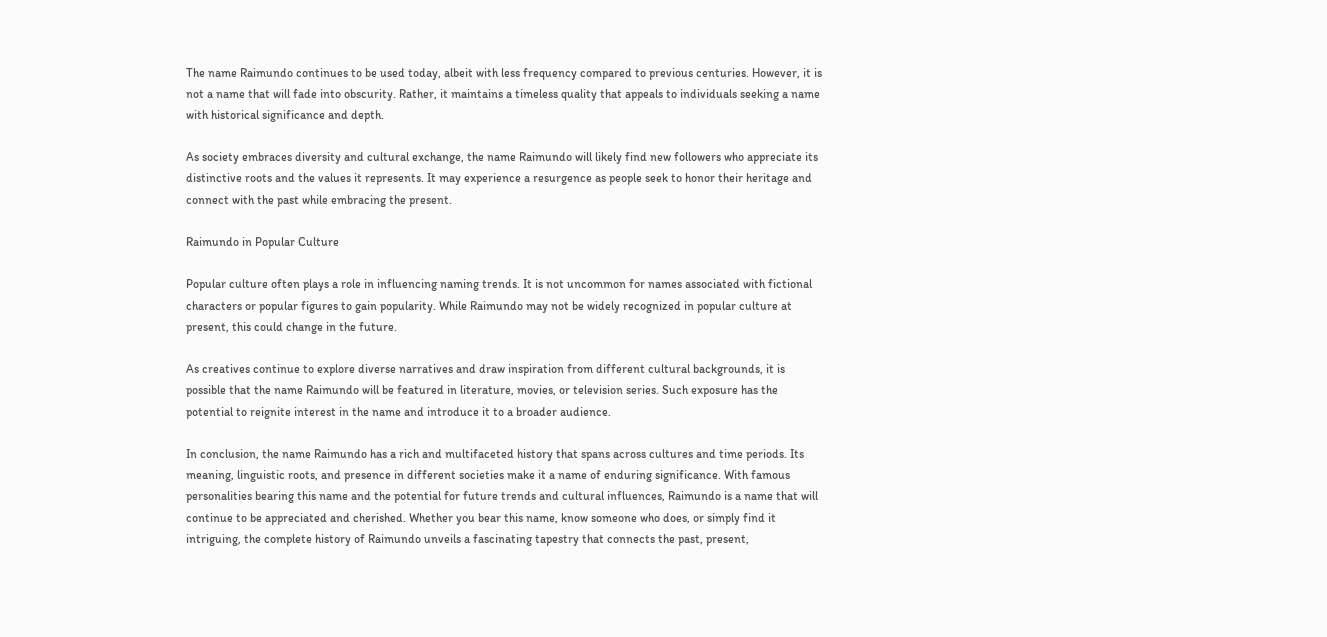The name Raimundo continues to be used today, albeit with less frequency compared to previous centuries. However, it is not a name that will fade into obscurity. Rather, it maintains a timeless quality that appeals to individuals seeking a name with historical significance and depth.

As society embraces diversity and cultural exchange, the name Raimundo will likely find new followers who appreciate its distinctive roots and the values it represents. It may experience a resurgence as people seek to honor their heritage and connect with the past while embracing the present.

Raimundo in Popular Culture

Popular culture often plays a role in influencing naming trends. It is not uncommon for names associated with fictional characters or popular figures to gain popularity. While Raimundo may not be widely recognized in popular culture at present, this could change in the future.

As creatives continue to explore diverse narratives and draw inspiration from different cultural backgrounds, it is possible that the name Raimundo will be featured in literature, movies, or television series. Such exposure has the potential to reignite interest in the name and introduce it to a broader audience.

In conclusion, the name Raimundo has a rich and multifaceted history that spans across cultures and time periods. Its meaning, linguistic roots, and presence in different societies make it a name of enduring significance. With famous personalities bearing this name and the potential for future trends and cultural influences, Raimundo is a name that will continue to be appreciated and cherished. Whether you bear this name, know someone who does, or simply find it intriguing, the complete history of Raimundo unveils a fascinating tapestry that connects the past, present,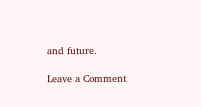and future.

Leave a Comment